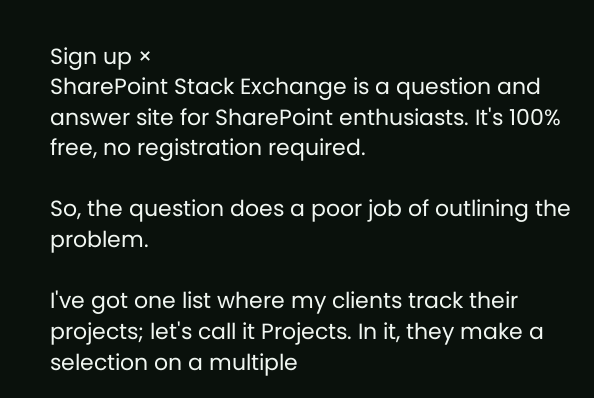Sign up ×
SharePoint Stack Exchange is a question and answer site for SharePoint enthusiasts. It's 100% free, no registration required.

So, the question does a poor job of outlining the problem.

I've got one list where my clients track their projects; let's call it Projects. In it, they make a selection on a multiple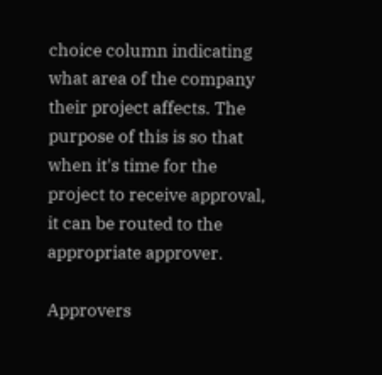choice column indicating what area of the company their project affects. The purpose of this is so that when it's time for the project to receive approval, it can be routed to the appropriate approver.

Approvers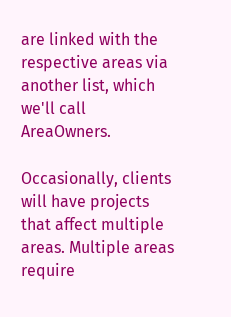are linked with the respective areas via another list, which we'll call AreaOwners.

Occasionally, clients will have projects that affect multiple areas. Multiple areas require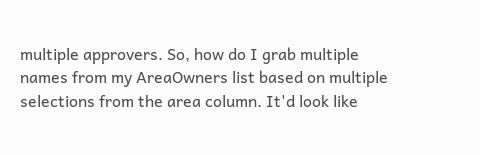multiple approvers. So, how do I grab multiple names from my AreaOwners list based on multiple selections from the area column. It'd look like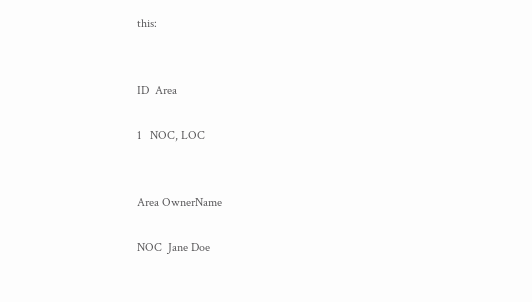this:


ID  Area

1   NOC, LOC


Area OwnerName

NOC  Jane Doe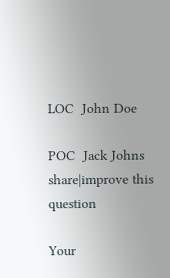LOC  John Doe

POC  Jack Johns
share|improve this question

Your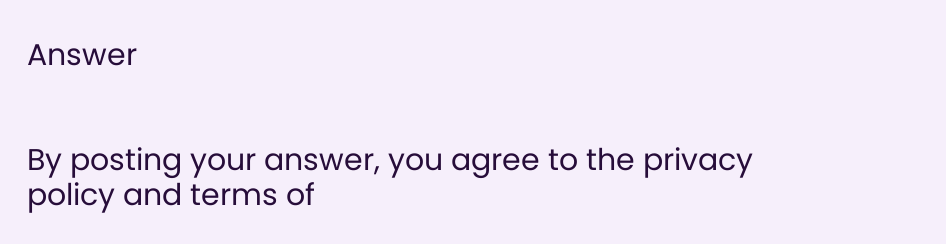Answer


By posting your answer, you agree to the privacy policy and terms of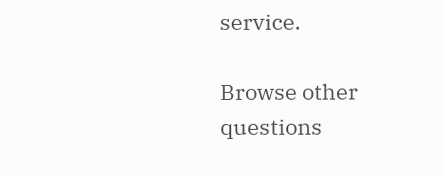service.

Browse other questions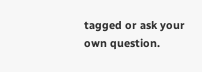tagged or ask your own question.